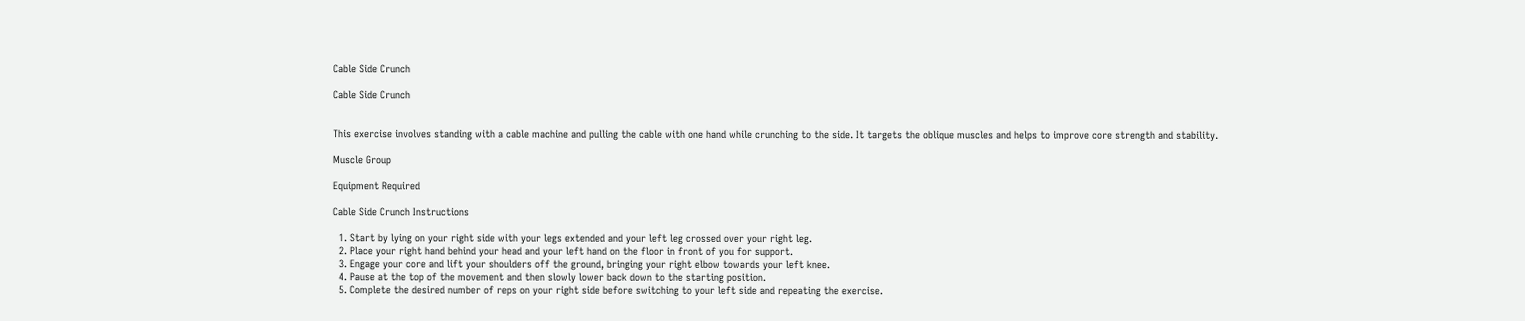Cable Side Crunch

Cable Side Crunch


This exercise involves standing with a cable machine and pulling the cable with one hand while crunching to the side. It targets the oblique muscles and helps to improve core strength and stability.

Muscle Group

Equipment Required

Cable Side Crunch Instructions

  1. Start by lying on your right side with your legs extended and your left leg crossed over your right leg.
  2. Place your right hand behind your head and your left hand on the floor in front of you for support.
  3. Engage your core and lift your shoulders off the ground, bringing your right elbow towards your left knee.
  4. Pause at the top of the movement and then slowly lower back down to the starting position.
  5. Complete the desired number of reps on your right side before switching to your left side and repeating the exercise.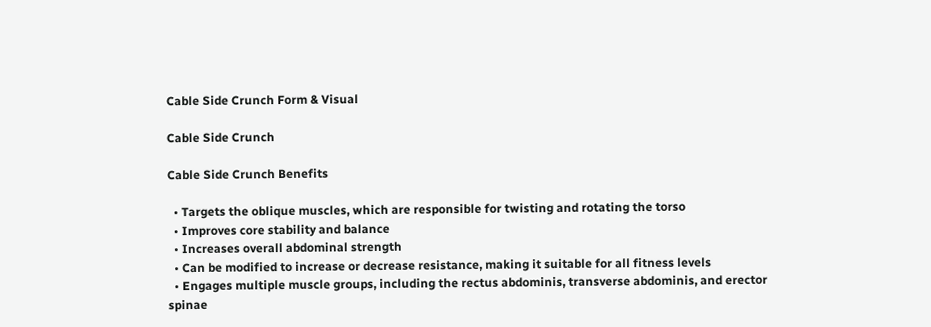Cable Side Crunch Form & Visual

Cable Side Crunch

Cable Side Crunch Benefits

  • Targets the oblique muscles, which are responsible for twisting and rotating the torso
  • Improves core stability and balance
  • Increases overall abdominal strength
  • Can be modified to increase or decrease resistance, making it suitable for all fitness levels
  • Engages multiple muscle groups, including the rectus abdominis, transverse abdominis, and erector spinae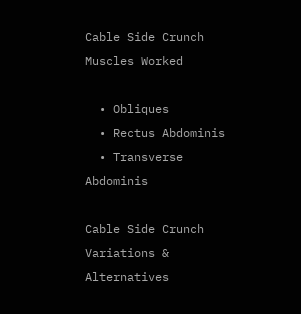Cable Side Crunch Muscles Worked

  • Obliques
  • Rectus Abdominis
  • Transverse Abdominis

Cable Side Crunch Variations & Alternatives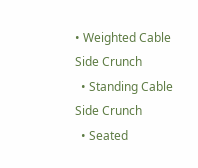• Weighted Cable Side Crunch
  • Standing Cable Side Crunch
  • Seated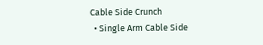Cable Side Crunch
  • Single Arm Cable Side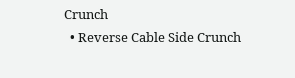Crunch
  • Reverse Cable Side Crunch